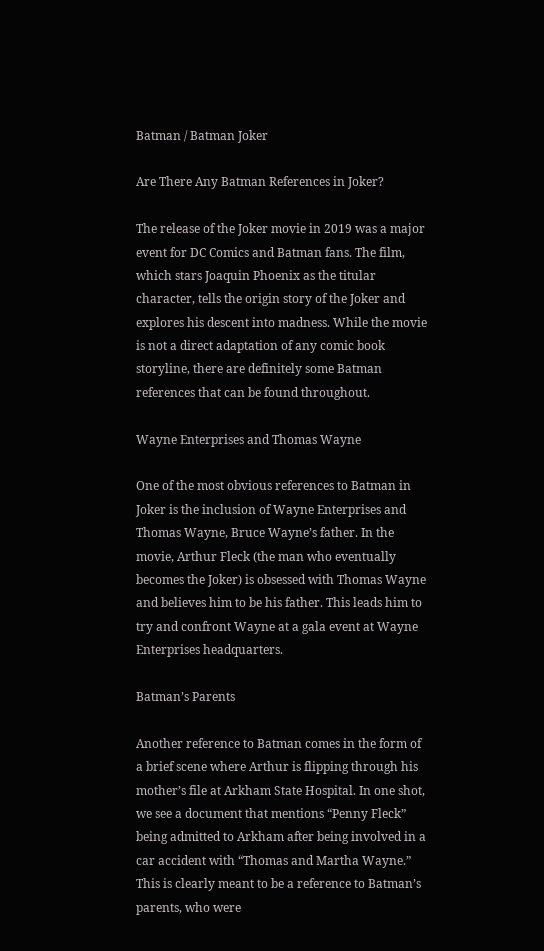Batman / Batman Joker

Are There Any Batman References in Joker?

The release of the Joker movie in 2019 was a major event for DC Comics and Batman fans. The film, which stars Joaquin Phoenix as the titular character, tells the origin story of the Joker and explores his descent into madness. While the movie is not a direct adaptation of any comic book storyline, there are definitely some Batman references that can be found throughout.

Wayne Enterprises and Thomas Wayne

One of the most obvious references to Batman in Joker is the inclusion of Wayne Enterprises and Thomas Wayne, Bruce Wayne’s father. In the movie, Arthur Fleck (the man who eventually becomes the Joker) is obsessed with Thomas Wayne and believes him to be his father. This leads him to try and confront Wayne at a gala event at Wayne Enterprises headquarters.

Batman’s Parents

Another reference to Batman comes in the form of a brief scene where Arthur is flipping through his mother’s file at Arkham State Hospital. In one shot, we see a document that mentions “Penny Fleck” being admitted to Arkham after being involved in a car accident with “Thomas and Martha Wayne.” This is clearly meant to be a reference to Batman’s parents, who were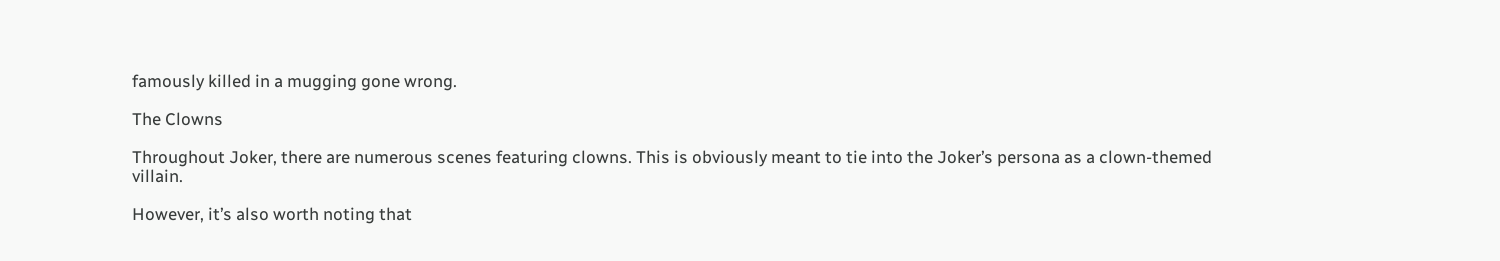famously killed in a mugging gone wrong.

The Clowns

Throughout Joker, there are numerous scenes featuring clowns. This is obviously meant to tie into the Joker’s persona as a clown-themed villain.

However, it’s also worth noting that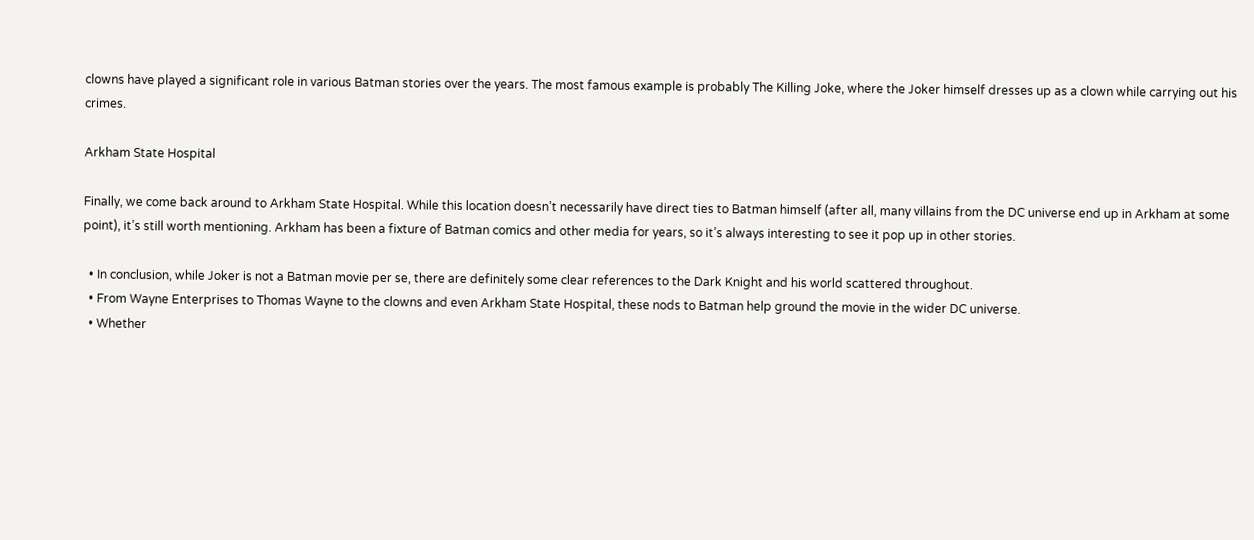clowns have played a significant role in various Batman stories over the years. The most famous example is probably The Killing Joke, where the Joker himself dresses up as a clown while carrying out his crimes.

Arkham State Hospital

Finally, we come back around to Arkham State Hospital. While this location doesn’t necessarily have direct ties to Batman himself (after all, many villains from the DC universe end up in Arkham at some point), it’s still worth mentioning. Arkham has been a fixture of Batman comics and other media for years, so it’s always interesting to see it pop up in other stories.

  • In conclusion, while Joker is not a Batman movie per se, there are definitely some clear references to the Dark Knight and his world scattered throughout.
  • From Wayne Enterprises to Thomas Wayne to the clowns and even Arkham State Hospital, these nods to Batman help ground the movie in the wider DC universe.
  • Whether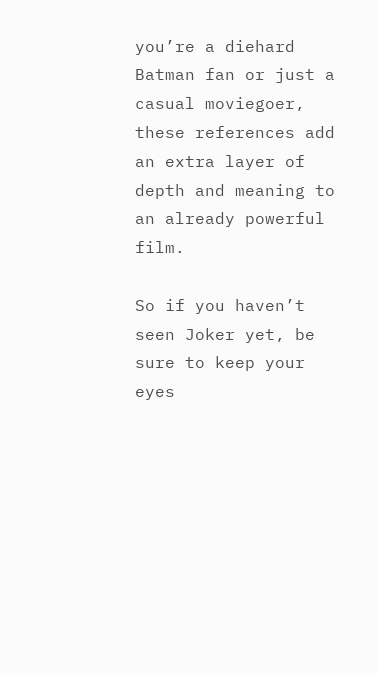you’re a diehard Batman fan or just a casual moviegoer, these references add an extra layer of depth and meaning to an already powerful film.

So if you haven’t seen Joker yet, be sure to keep your eyes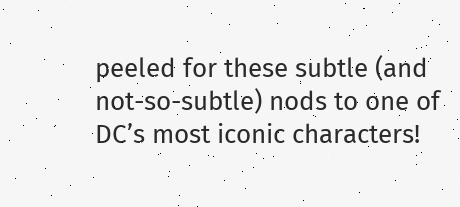peeled for these subtle (and not-so-subtle) nods to one of DC’s most iconic characters!